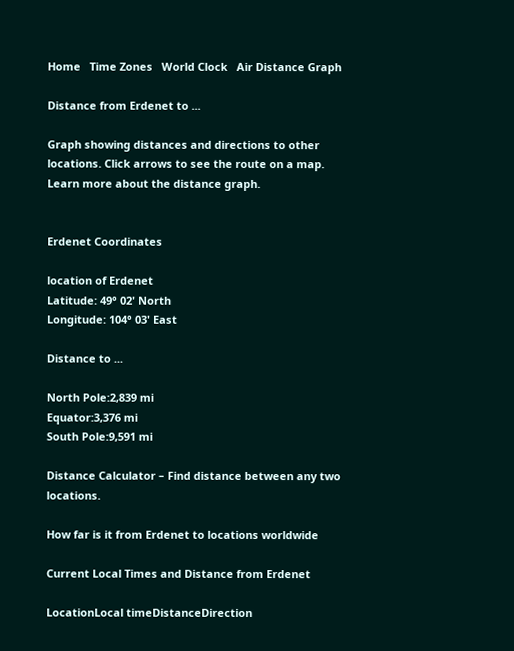Home   Time Zones   World Clock   Air Distance Graph

Distance from Erdenet to ...

Graph showing distances and directions to other locations. Click arrows to see the route on a map. Learn more about the distance graph.


Erdenet Coordinates

location of Erdenet
Latitude: 49° 02' North
Longitude: 104° 03' East

Distance to ...

North Pole:2,839 mi
Equator:3,376 mi
South Pole:9,591 mi

Distance Calculator – Find distance between any two locations.

How far is it from Erdenet to locations worldwide

Current Local Times and Distance from Erdenet

LocationLocal timeDistanceDirection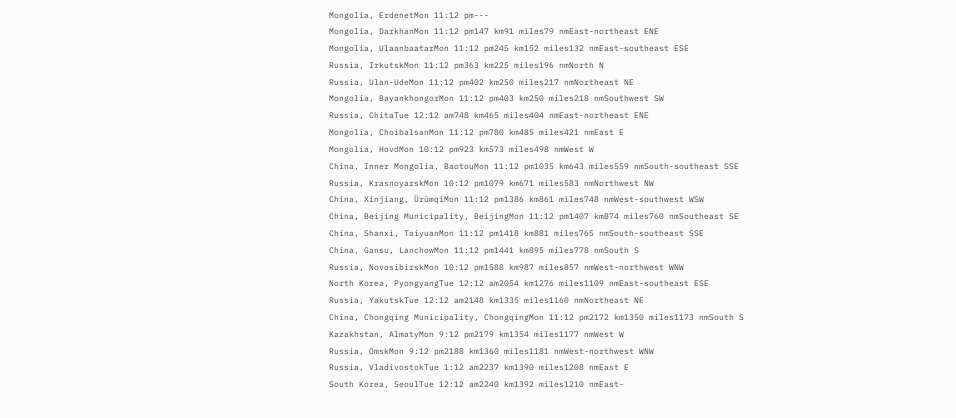Mongolia, ErdenetMon 11:12 pm---
Mongolia, DarkhanMon 11:12 pm147 km91 miles79 nmEast-northeast ENE
Mongolia, UlaanbaatarMon 11:12 pm245 km152 miles132 nmEast-southeast ESE
Russia, IrkutskMon 11:12 pm363 km225 miles196 nmNorth N
Russia, Ulan-UdeMon 11:12 pm402 km250 miles217 nmNortheast NE
Mongolia, BayankhongorMon 11:12 pm403 km250 miles218 nmSouthwest SW
Russia, ChitaTue 12:12 am748 km465 miles404 nmEast-northeast ENE
Mongolia, ChoibalsanMon 11:12 pm780 km485 miles421 nmEast E
Mongolia, HovdMon 10:12 pm923 km573 miles498 nmWest W
China, Inner Mongolia, BaotouMon 11:12 pm1035 km643 miles559 nmSouth-southeast SSE
Russia, KrasnoyarskMon 10:12 pm1079 km671 miles583 nmNorthwest NW
China, Xinjiang, ÜrümqiMon 11:12 pm1386 km861 miles748 nmWest-southwest WSW
China, Beijing Municipality, BeijingMon 11:12 pm1407 km874 miles760 nmSoutheast SE
China, Shanxi, TaiyuanMon 11:12 pm1418 km881 miles765 nmSouth-southeast SSE
China, Gansu, LanchowMon 11:12 pm1441 km895 miles778 nmSouth S
Russia, NovosibirskMon 10:12 pm1588 km987 miles857 nmWest-northwest WNW
North Korea, PyongyangTue 12:12 am2054 km1276 miles1109 nmEast-southeast ESE
Russia, YakutskTue 12:12 am2148 km1335 miles1160 nmNortheast NE
China, Chongqing Municipality, ChongqingMon 11:12 pm2172 km1350 miles1173 nmSouth S
Kazakhstan, AlmatyMon 9:12 pm2179 km1354 miles1177 nmWest W
Russia, OmskMon 9:12 pm2188 km1360 miles1181 nmWest-northwest WNW
Russia, VladivostokTue 1:12 am2237 km1390 miles1208 nmEast E
South Korea, SeoulTue 12:12 am2240 km1392 miles1210 nmEast-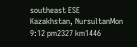southeast ESE
Kazakhstan, NursultanMon 9:12 pm2327 km1446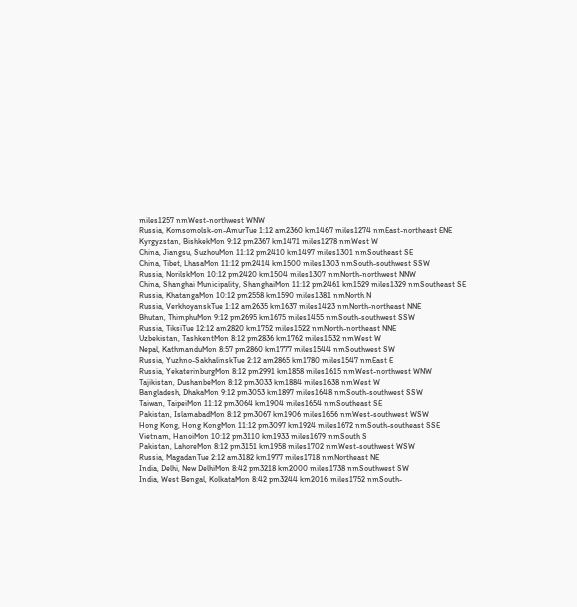miles1257 nmWest-northwest WNW
Russia, Komsomolsk-on-AmurTue 1:12 am2360 km1467 miles1274 nmEast-northeast ENE
Kyrgyzstan, BishkekMon 9:12 pm2367 km1471 miles1278 nmWest W
China, Jiangsu, SuzhouMon 11:12 pm2410 km1497 miles1301 nmSoutheast SE
China, Tibet, LhasaMon 11:12 pm2414 km1500 miles1303 nmSouth-southwest SSW
Russia, NorilskMon 10:12 pm2420 km1504 miles1307 nmNorth-northwest NNW
China, Shanghai Municipality, ShanghaiMon 11:12 pm2461 km1529 miles1329 nmSoutheast SE
Russia, KhatangaMon 10:12 pm2558 km1590 miles1381 nmNorth N
Russia, VerkhoyanskTue 1:12 am2635 km1637 miles1423 nmNorth-northeast NNE
Bhutan, ThimphuMon 9:12 pm2695 km1675 miles1455 nmSouth-southwest SSW
Russia, TiksiTue 12:12 am2820 km1752 miles1522 nmNorth-northeast NNE
Uzbekistan, TashkentMon 8:12 pm2836 km1762 miles1532 nmWest W
Nepal, KathmanduMon 8:57 pm2860 km1777 miles1544 nmSouthwest SW
Russia, Yuzhno-SakhalinskTue 2:12 am2865 km1780 miles1547 nmEast E
Russia, YekaterinburgMon 8:12 pm2991 km1858 miles1615 nmWest-northwest WNW
Tajikistan, DushanbeMon 8:12 pm3033 km1884 miles1638 nmWest W
Bangladesh, DhakaMon 9:12 pm3053 km1897 miles1648 nmSouth-southwest SSW
Taiwan, TaipeiMon 11:12 pm3064 km1904 miles1654 nmSoutheast SE
Pakistan, IslamabadMon 8:12 pm3067 km1906 miles1656 nmWest-southwest WSW
Hong Kong, Hong KongMon 11:12 pm3097 km1924 miles1672 nmSouth-southeast SSE
Vietnam, HanoiMon 10:12 pm3110 km1933 miles1679 nmSouth S
Pakistan, LahoreMon 8:12 pm3151 km1958 miles1702 nmWest-southwest WSW
Russia, MagadanTue 2:12 am3182 km1977 miles1718 nmNortheast NE
India, Delhi, New DelhiMon 8:42 pm3218 km2000 miles1738 nmSouthwest SW
India, West Bengal, KolkataMon 8:42 pm3244 km2016 miles1752 nmSouth-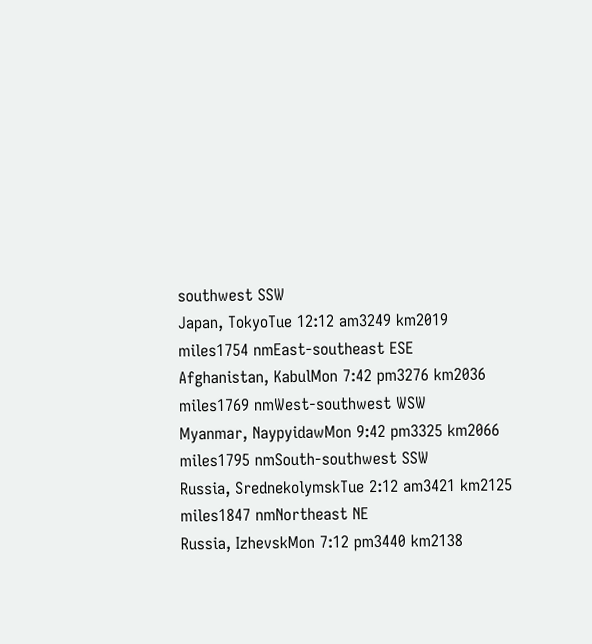southwest SSW
Japan, TokyoTue 12:12 am3249 km2019 miles1754 nmEast-southeast ESE
Afghanistan, KabulMon 7:42 pm3276 km2036 miles1769 nmWest-southwest WSW
Myanmar, NaypyidawMon 9:42 pm3325 km2066 miles1795 nmSouth-southwest SSW
Russia, SrednekolymskTue 2:12 am3421 km2125 miles1847 nmNortheast NE
Russia, IzhevskMon 7:12 pm3440 km2138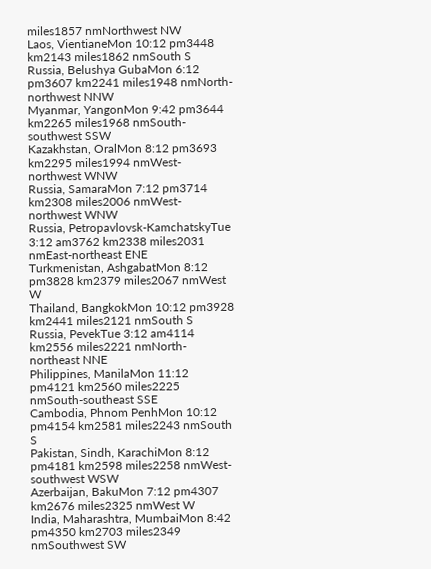miles1857 nmNorthwest NW
Laos, VientianeMon 10:12 pm3448 km2143 miles1862 nmSouth S
Russia, Belushya GubaMon 6:12 pm3607 km2241 miles1948 nmNorth-northwest NNW
Myanmar, YangonMon 9:42 pm3644 km2265 miles1968 nmSouth-southwest SSW
Kazakhstan, OralMon 8:12 pm3693 km2295 miles1994 nmWest-northwest WNW
Russia, SamaraMon 7:12 pm3714 km2308 miles2006 nmWest-northwest WNW
Russia, Petropavlovsk-KamchatskyTue 3:12 am3762 km2338 miles2031 nmEast-northeast ENE
Turkmenistan, AshgabatMon 8:12 pm3828 km2379 miles2067 nmWest W
Thailand, BangkokMon 10:12 pm3928 km2441 miles2121 nmSouth S
Russia, PevekTue 3:12 am4114 km2556 miles2221 nmNorth-northeast NNE
Philippines, ManilaMon 11:12 pm4121 km2560 miles2225 nmSouth-southeast SSE
Cambodia, Phnom PenhMon 10:12 pm4154 km2581 miles2243 nmSouth S
Pakistan, Sindh, KarachiMon 8:12 pm4181 km2598 miles2258 nmWest-southwest WSW
Azerbaijan, BakuMon 7:12 pm4307 km2676 miles2325 nmWest W
India, Maharashtra, MumbaiMon 8:42 pm4350 km2703 miles2349 nmSouthwest SW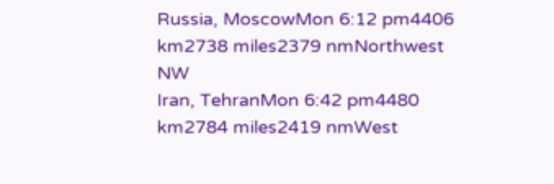Russia, MoscowMon 6:12 pm4406 km2738 miles2379 nmNorthwest NW
Iran, TehranMon 6:42 pm4480 km2784 miles2419 nmWest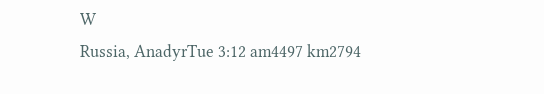W
Russia, AnadyrTue 3:12 am4497 km2794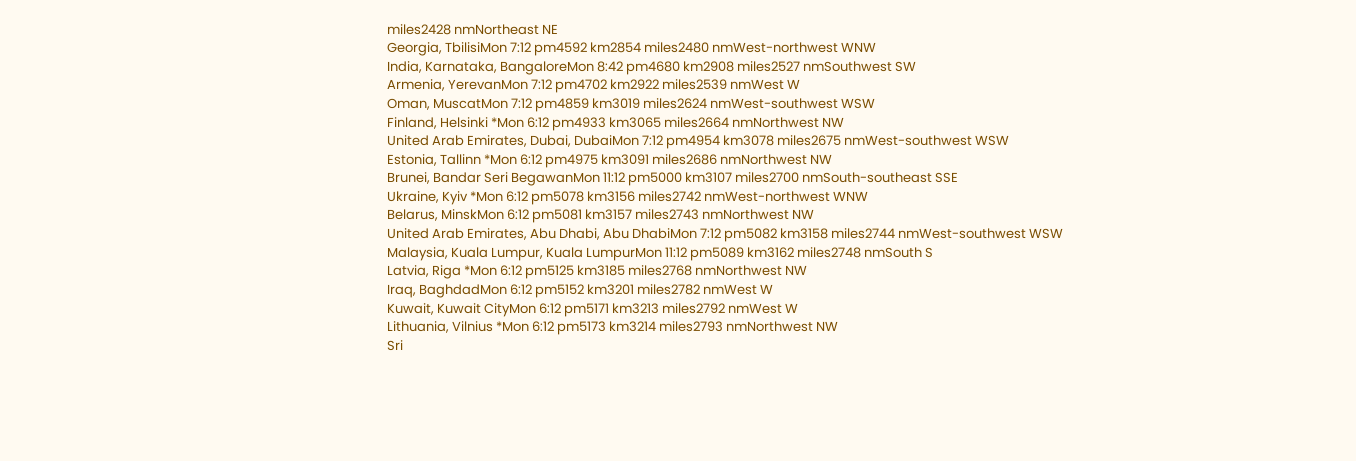miles2428 nmNortheast NE
Georgia, TbilisiMon 7:12 pm4592 km2854 miles2480 nmWest-northwest WNW
India, Karnataka, BangaloreMon 8:42 pm4680 km2908 miles2527 nmSouthwest SW
Armenia, YerevanMon 7:12 pm4702 km2922 miles2539 nmWest W
Oman, MuscatMon 7:12 pm4859 km3019 miles2624 nmWest-southwest WSW
Finland, Helsinki *Mon 6:12 pm4933 km3065 miles2664 nmNorthwest NW
United Arab Emirates, Dubai, DubaiMon 7:12 pm4954 km3078 miles2675 nmWest-southwest WSW
Estonia, Tallinn *Mon 6:12 pm4975 km3091 miles2686 nmNorthwest NW
Brunei, Bandar Seri BegawanMon 11:12 pm5000 km3107 miles2700 nmSouth-southeast SSE
Ukraine, Kyiv *Mon 6:12 pm5078 km3156 miles2742 nmWest-northwest WNW
Belarus, MinskMon 6:12 pm5081 km3157 miles2743 nmNorthwest NW
United Arab Emirates, Abu Dhabi, Abu DhabiMon 7:12 pm5082 km3158 miles2744 nmWest-southwest WSW
Malaysia, Kuala Lumpur, Kuala LumpurMon 11:12 pm5089 km3162 miles2748 nmSouth S
Latvia, Riga *Mon 6:12 pm5125 km3185 miles2768 nmNorthwest NW
Iraq, BaghdadMon 6:12 pm5152 km3201 miles2782 nmWest W
Kuwait, Kuwait CityMon 6:12 pm5171 km3213 miles2792 nmWest W
Lithuania, Vilnius *Mon 6:12 pm5173 km3214 miles2793 nmNorthwest NW
Sri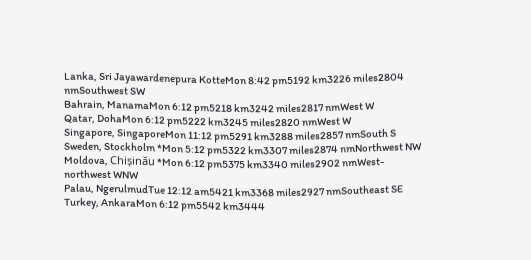Lanka, Sri Jayawardenepura KotteMon 8:42 pm5192 km3226 miles2804 nmSouthwest SW
Bahrain, ManamaMon 6:12 pm5218 km3242 miles2817 nmWest W
Qatar, DohaMon 6:12 pm5222 km3245 miles2820 nmWest W
Singapore, SingaporeMon 11:12 pm5291 km3288 miles2857 nmSouth S
Sweden, Stockholm *Mon 5:12 pm5322 km3307 miles2874 nmNorthwest NW
Moldova, Chișinău *Mon 6:12 pm5375 km3340 miles2902 nmWest-northwest WNW
Palau, NgerulmudTue 12:12 am5421 km3368 miles2927 nmSoutheast SE
Turkey, AnkaraMon 6:12 pm5542 km3444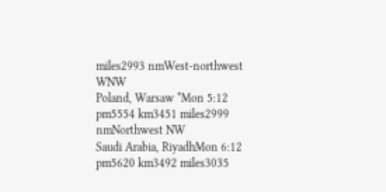miles2993 nmWest-northwest WNW
Poland, Warsaw *Mon 5:12 pm5554 km3451 miles2999 nmNorthwest NW
Saudi Arabia, RiyadhMon 6:12 pm5620 km3492 miles3035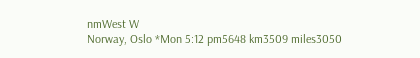nmWest W
Norway, Oslo *Mon 5:12 pm5648 km3509 miles3050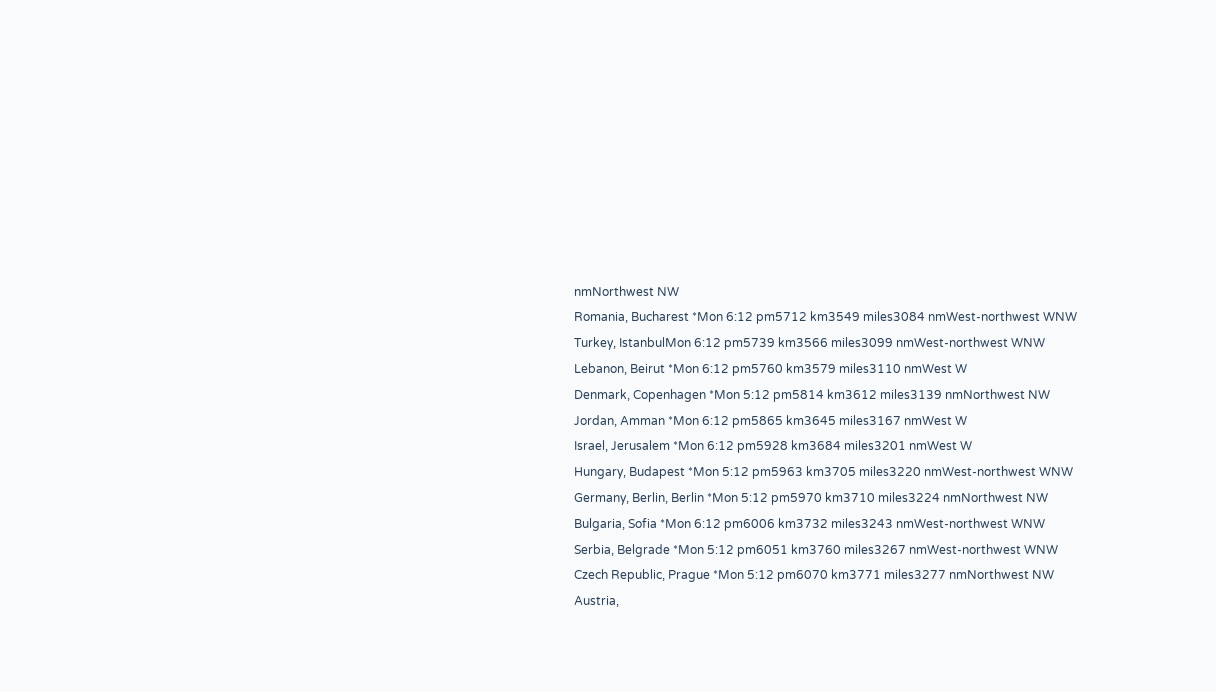nmNorthwest NW
Romania, Bucharest *Mon 6:12 pm5712 km3549 miles3084 nmWest-northwest WNW
Turkey, IstanbulMon 6:12 pm5739 km3566 miles3099 nmWest-northwest WNW
Lebanon, Beirut *Mon 6:12 pm5760 km3579 miles3110 nmWest W
Denmark, Copenhagen *Mon 5:12 pm5814 km3612 miles3139 nmNorthwest NW
Jordan, Amman *Mon 6:12 pm5865 km3645 miles3167 nmWest W
Israel, Jerusalem *Mon 6:12 pm5928 km3684 miles3201 nmWest W
Hungary, Budapest *Mon 5:12 pm5963 km3705 miles3220 nmWest-northwest WNW
Germany, Berlin, Berlin *Mon 5:12 pm5970 km3710 miles3224 nmNorthwest NW
Bulgaria, Sofia *Mon 6:12 pm6006 km3732 miles3243 nmWest-northwest WNW
Serbia, Belgrade *Mon 5:12 pm6051 km3760 miles3267 nmWest-northwest WNW
Czech Republic, Prague *Mon 5:12 pm6070 km3771 miles3277 nmNorthwest NW
Austria,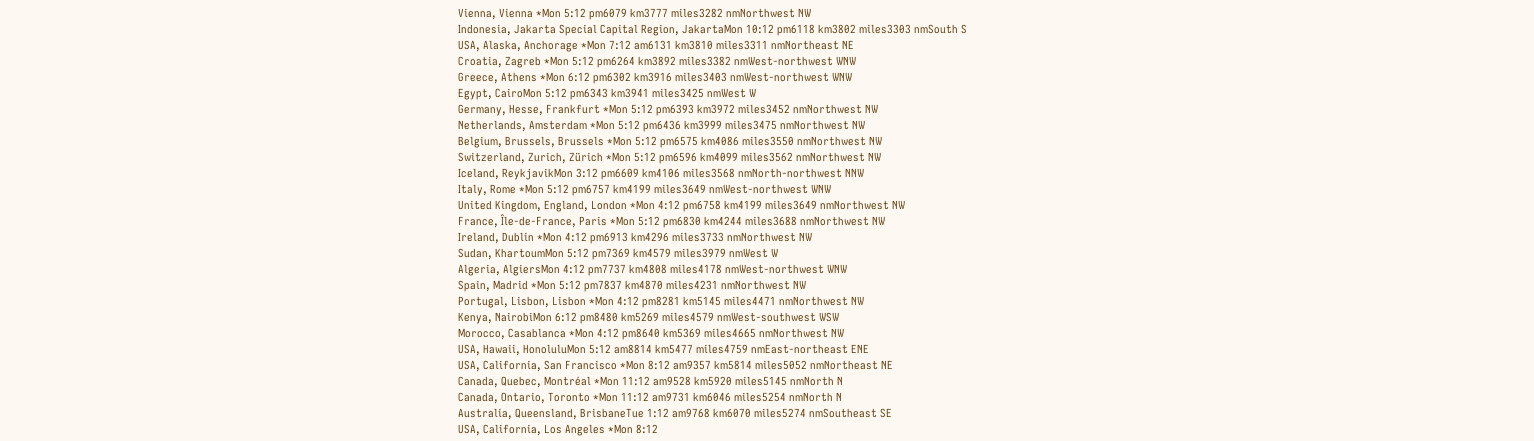Vienna, Vienna *Mon 5:12 pm6079 km3777 miles3282 nmNorthwest NW
Indonesia, Jakarta Special Capital Region, JakartaMon 10:12 pm6118 km3802 miles3303 nmSouth S
USA, Alaska, Anchorage *Mon 7:12 am6131 km3810 miles3311 nmNortheast NE
Croatia, Zagreb *Mon 5:12 pm6264 km3892 miles3382 nmWest-northwest WNW
Greece, Athens *Mon 6:12 pm6302 km3916 miles3403 nmWest-northwest WNW
Egypt, CairoMon 5:12 pm6343 km3941 miles3425 nmWest W
Germany, Hesse, Frankfurt *Mon 5:12 pm6393 km3972 miles3452 nmNorthwest NW
Netherlands, Amsterdam *Mon 5:12 pm6436 km3999 miles3475 nmNorthwest NW
Belgium, Brussels, Brussels *Mon 5:12 pm6575 km4086 miles3550 nmNorthwest NW
Switzerland, Zurich, Zürich *Mon 5:12 pm6596 km4099 miles3562 nmNorthwest NW
Iceland, ReykjavikMon 3:12 pm6609 km4106 miles3568 nmNorth-northwest NNW
Italy, Rome *Mon 5:12 pm6757 km4199 miles3649 nmWest-northwest WNW
United Kingdom, England, London *Mon 4:12 pm6758 km4199 miles3649 nmNorthwest NW
France, Île-de-France, Paris *Mon 5:12 pm6830 km4244 miles3688 nmNorthwest NW
Ireland, Dublin *Mon 4:12 pm6913 km4296 miles3733 nmNorthwest NW
Sudan, KhartoumMon 5:12 pm7369 km4579 miles3979 nmWest W
Algeria, AlgiersMon 4:12 pm7737 km4808 miles4178 nmWest-northwest WNW
Spain, Madrid *Mon 5:12 pm7837 km4870 miles4231 nmNorthwest NW
Portugal, Lisbon, Lisbon *Mon 4:12 pm8281 km5145 miles4471 nmNorthwest NW
Kenya, NairobiMon 6:12 pm8480 km5269 miles4579 nmWest-southwest WSW
Morocco, Casablanca *Mon 4:12 pm8640 km5369 miles4665 nmNorthwest NW
USA, Hawaii, HonoluluMon 5:12 am8814 km5477 miles4759 nmEast-northeast ENE
USA, California, San Francisco *Mon 8:12 am9357 km5814 miles5052 nmNortheast NE
Canada, Quebec, Montréal *Mon 11:12 am9528 km5920 miles5145 nmNorth N
Canada, Ontario, Toronto *Mon 11:12 am9731 km6046 miles5254 nmNorth N
Australia, Queensland, BrisbaneTue 1:12 am9768 km6070 miles5274 nmSoutheast SE
USA, California, Los Angeles *Mon 8:12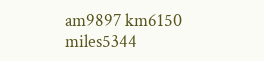am9897 km6150 miles5344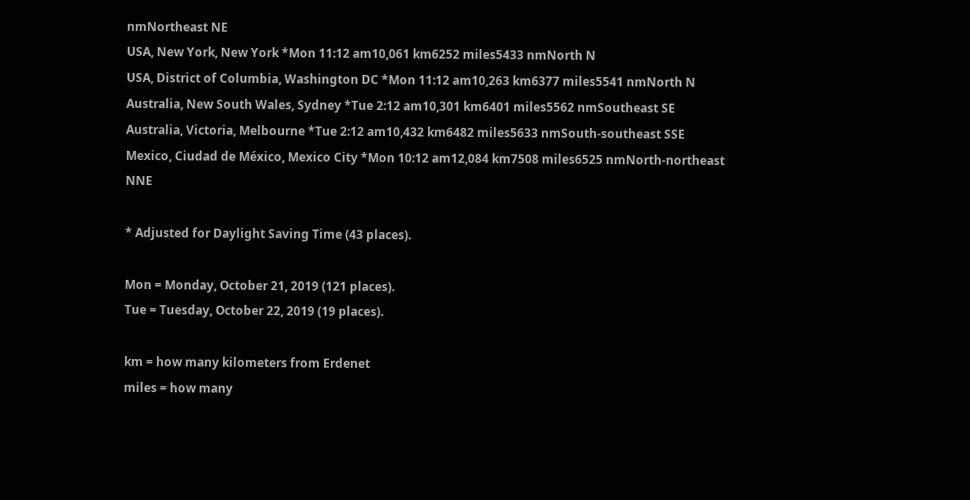nmNortheast NE
USA, New York, New York *Mon 11:12 am10,061 km6252 miles5433 nmNorth N
USA, District of Columbia, Washington DC *Mon 11:12 am10,263 km6377 miles5541 nmNorth N
Australia, New South Wales, Sydney *Tue 2:12 am10,301 km6401 miles5562 nmSoutheast SE
Australia, Victoria, Melbourne *Tue 2:12 am10,432 km6482 miles5633 nmSouth-southeast SSE
Mexico, Ciudad de México, Mexico City *Mon 10:12 am12,084 km7508 miles6525 nmNorth-northeast NNE

* Adjusted for Daylight Saving Time (43 places).

Mon = Monday, October 21, 2019 (121 places).
Tue = Tuesday, October 22, 2019 (19 places).

km = how many kilometers from Erdenet
miles = how many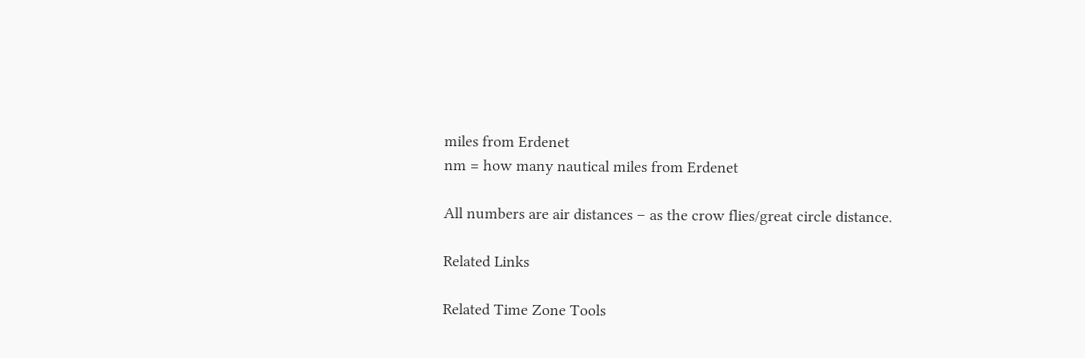miles from Erdenet
nm = how many nautical miles from Erdenet

All numbers are air distances – as the crow flies/great circle distance.

Related Links

Related Time Zone Tools